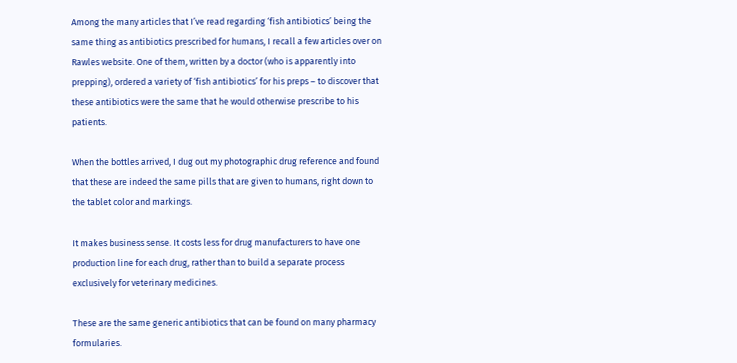Among the many articles that I’ve read regarding ‘fish antibiotics’ being the same thing as antibiotics prescribed for humans, I recall a few articles over on Rawles website. One of them, written by a doctor (who is apparently into prepping), ordered a variety of ‘fish antibiotics’ for his preps – to discover that these antibiotics were the same that he would otherwise prescribe to his patients.

When the bottles arrived, I dug out my photographic drug reference and found that these are indeed the same pills that are given to humans, right down to the tablet color and markings.

It makes business sense. It costs less for drug manufacturers to have one production line for each drug, rather than to build a separate process exclusively for veterinary medicines.

These are the same generic antibiotics that can be found on many pharmacy formularies.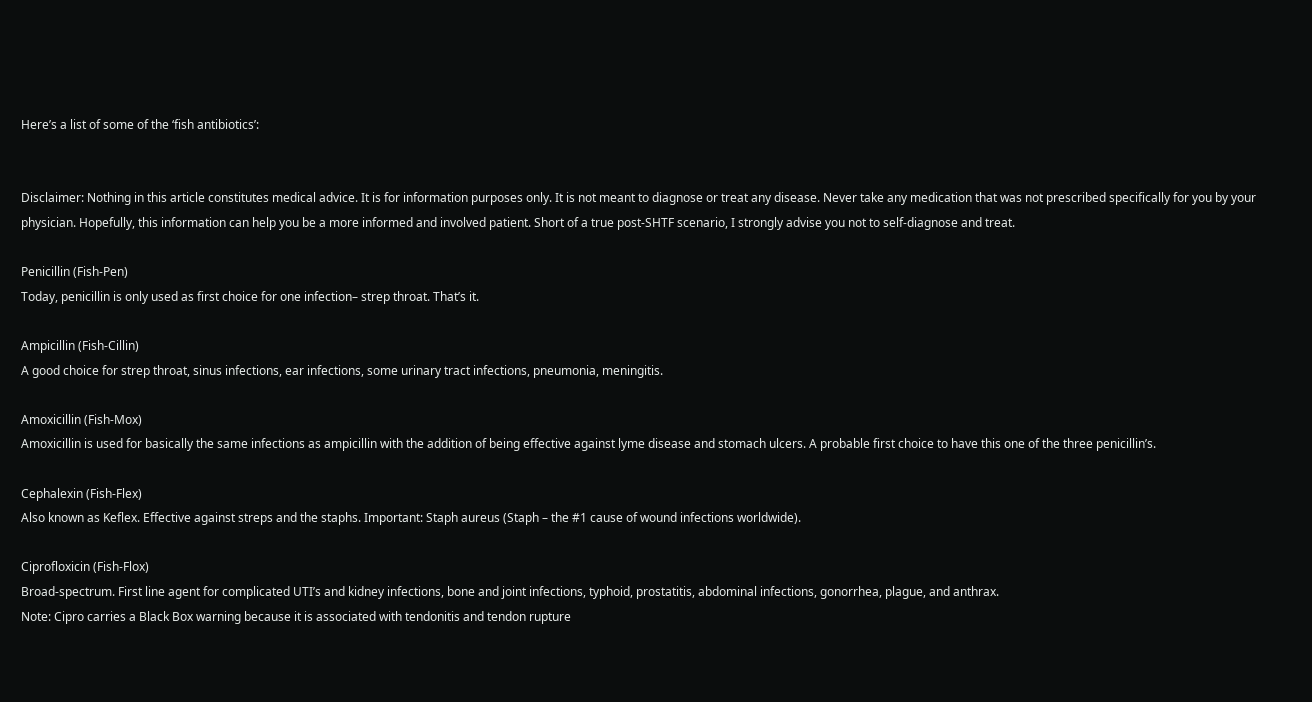Here’s a list of some of the ‘fish antibiotics’:


Disclaimer: Nothing in this article constitutes medical advice. It is for information purposes only. It is not meant to diagnose or treat any disease. Never take any medication that was not prescribed specifically for you by your physician. Hopefully, this information can help you be a more informed and involved patient. Short of a true post-SHTF scenario, I strongly advise you not to self-diagnose and treat.

Penicillin (Fish-Pen)
Today, penicillin is only used as first choice for one infection– strep throat. That’s it.

Ampicillin (Fish-Cillin)
A good choice for strep throat, sinus infections, ear infections, some urinary tract infections, pneumonia, meningitis.

Amoxicillin (Fish-Mox)
Amoxicillin is used for basically the same infections as ampicillin with the addition of being effective against lyme disease and stomach ulcers. A probable first choice to have this one of the three penicillin’s.

Cephalexin (Fish-Flex)
Also known as Keflex. Effective against streps and the staphs. Important: Staph aureus (Staph – the #1 cause of wound infections worldwide).

Ciprofloxicin (Fish-Flox)
Broad-spectrum. First line agent for complicated UTI’s and kidney infections, bone and joint infections, typhoid, prostatitis, abdominal infections, gonorrhea, plague, and anthrax.
Note: Cipro carries a Black Box warning because it is associated with tendonitis and tendon rupture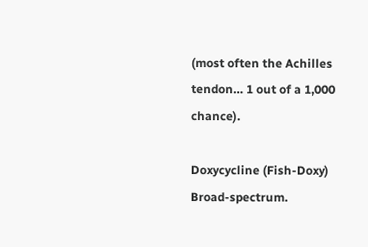(most often the Achilles tendon… 1 out of a 1,000 chance).

Doxycycline (Fish-Doxy)
Broad-spectrum.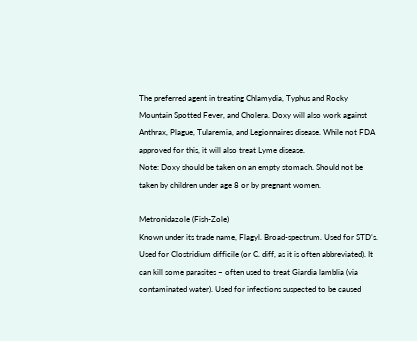The preferred agent in treating Chlamydia, Typhus and Rocky Mountain Spotted Fever, and Cholera. Doxy will also work against Anthrax, Plague, Tularemia, and Legionnaires disease. While not FDA approved for this, it will also treat Lyme disease.
Note: Doxy should be taken on an empty stomach. Should not be taken by children under age 8 or by pregnant women.

Metronidazole (Fish-Zole)
Known under its trade name, Flagyl. Broad-spectrum. Used for STD’s. Used for Clostridium difficile (or C. diff, as it is often abbreviated). It can kill some parasites – often used to treat Giardia lamblia (via contaminated water). Used for infections suspected to be caused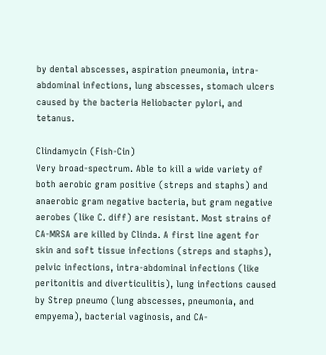by dental abscesses, aspiration pneumonia, intra-abdominal infections, lung abscesses, stomach ulcers caused by the bacteria Heliobacter pylori, and tetanus.

Clindamycin (Fish-Cin)
Very broad-spectrum. Able to kill a wide variety of both aerobic gram positive (streps and staphs) and anaerobic gram negative bacteria, but gram negative aerobes (like C. diff) are resistant. Most strains of CA-MRSA are killed by Clinda. A first line agent for skin and soft tissue infections (streps and staphs), pelvic infections, intra-abdominal infections (like peritonitis and diverticulitis), lung infections caused by Strep pneumo (lung abscesses, pneumonia, and empyema), bacterial vaginosis, and CA-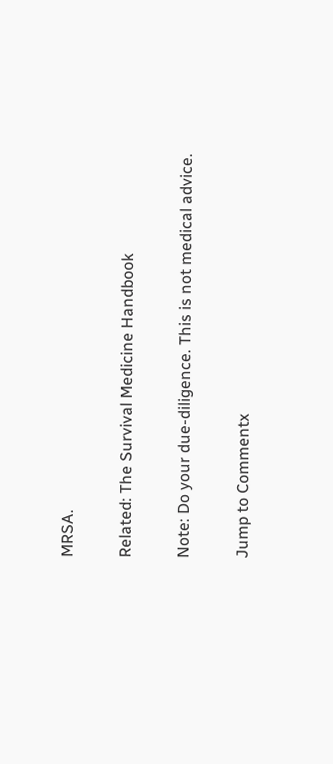MRSA.

Related: The Survival Medicine Handbook

Note: Do your due-diligence. This is not medical advice.

Jump to Commentx